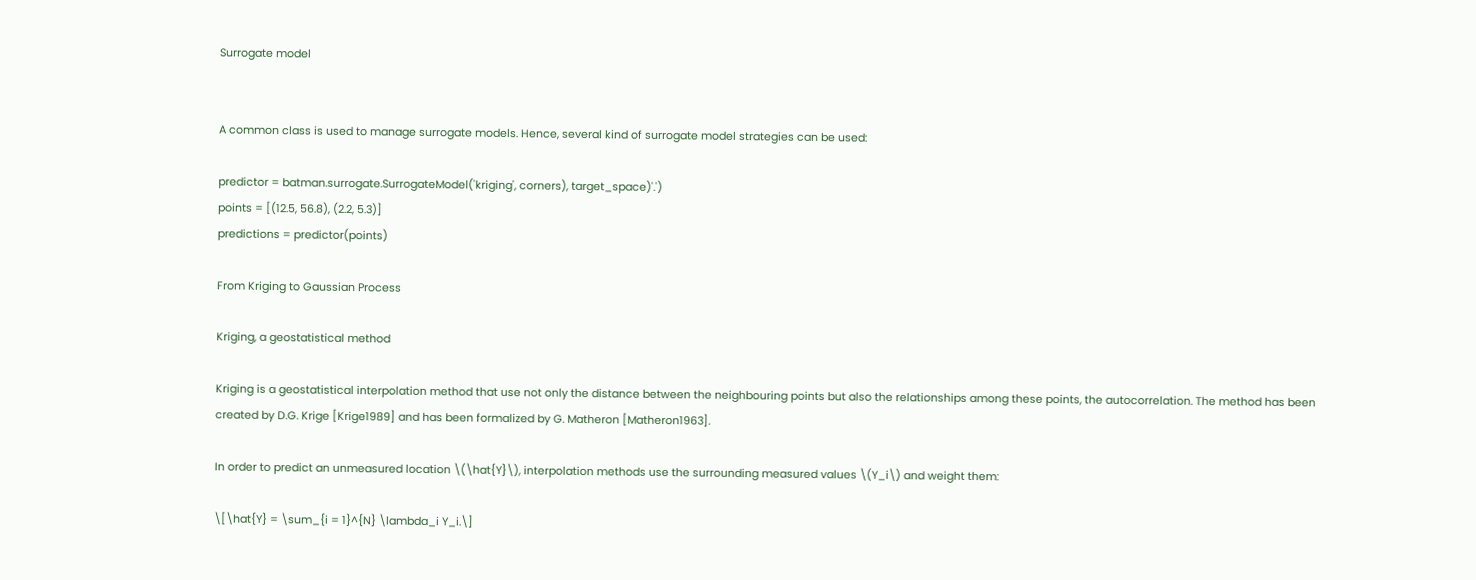Surrogate model


A common class is used to manage surrogate models. Hence, several kind of surrogate model strategies can be used:

predictor = batman.surrogate.SurrogateModel('kriging', corners), target_space)'.')
points = [(12.5, 56.8), (2.2, 5.3)]
predictions = predictor(points)

From Kriging to Gaussian Process

Kriging, a geostatistical method

Kriging is a geostatistical interpolation method that use not only the distance between the neighbouring points but also the relationships among these points, the autocorrelation. The method has been created by D.G. Krige [Krige1989] and has been formalized by G. Matheron [Matheron1963].

In order to predict an unmeasured location \(\hat{Y}\), interpolation methods use the surrounding measured values \(Y_i\) and weight them:

\[\hat{Y} = \sum_{i = 1}^{N} \lambda_i Y_i.\]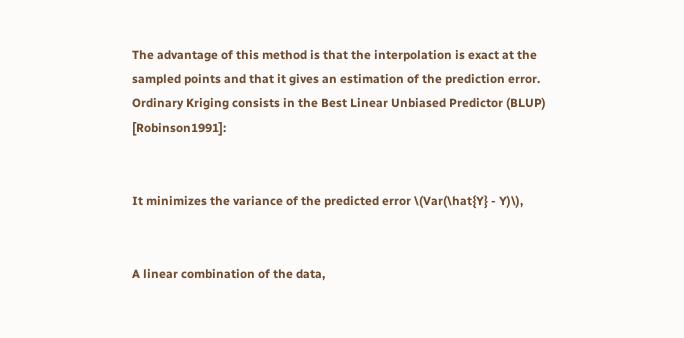The advantage of this method is that the interpolation is exact at the sampled points and that it gives an estimation of the prediction error. Ordinary Kriging consists in the Best Linear Unbiased Predictor (BLUP) [Robinson1991]:


It minimizes the variance of the predicted error \(Var(\hat{Y} - Y)\),


A linear combination of the data,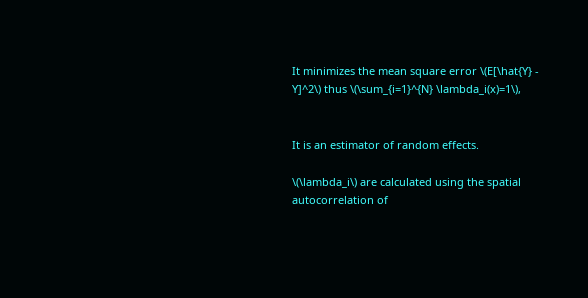It minimizes the mean square error \(E[\hat{Y} - Y]^2\) thus \(\sum_{i=1}^{N} \lambda_i(x)=1\),


It is an estimator of random effects.

\(\lambda_i\) are calculated using the spatial autocorrelation of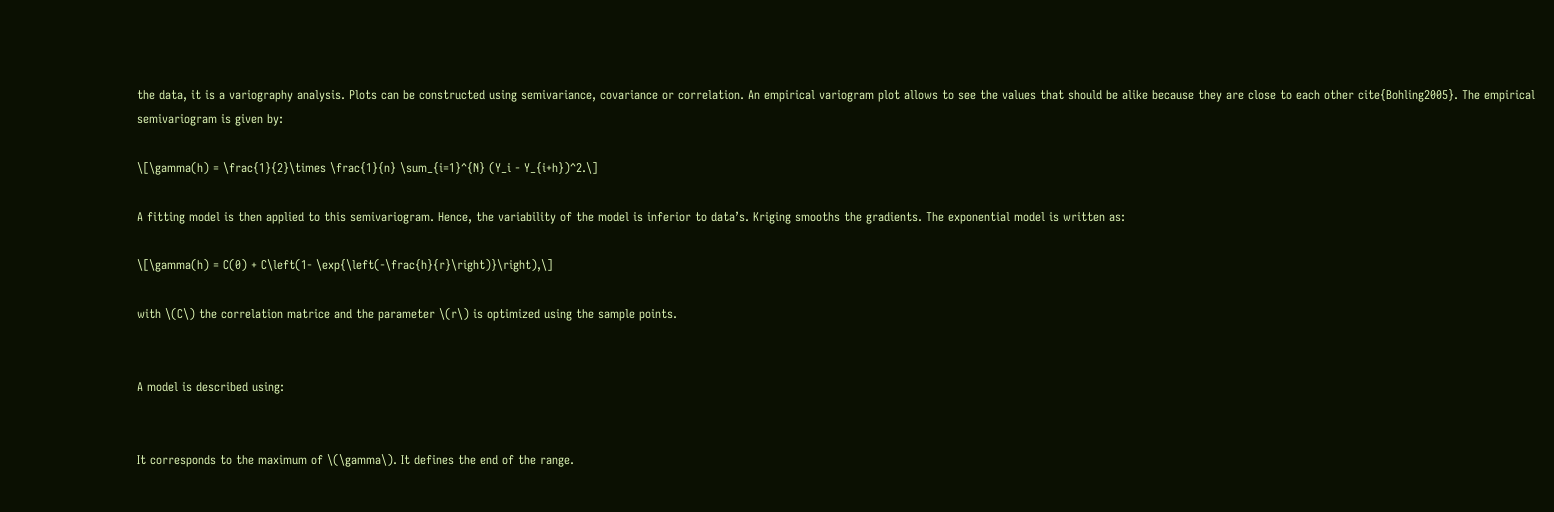the data, it is a variography analysis. Plots can be constructed using semivariance, covariance or correlation. An empirical variogram plot allows to see the values that should be alike because they are close to each other cite{Bohling2005}. The empirical semivariogram is given by:

\[\gamma(h) = \frac{1}{2}\times \frac{1}{n} \sum_{i=1}^{N} (Y_i - Y_{i+h})^2.\]

A fitting model is then applied to this semivariogram. Hence, the variability of the model is inferior to data’s. Kriging smooths the gradients. The exponential model is written as:

\[\gamma(h) = C(0) + C\left(1- \exp{\left(-\frac{h}{r}\right)}\right),\]

with \(C\) the correlation matrice and the parameter \(r\) is optimized using the sample points.


A model is described using:


It corresponds to the maximum of \(\gamma\). It defines the end of the range.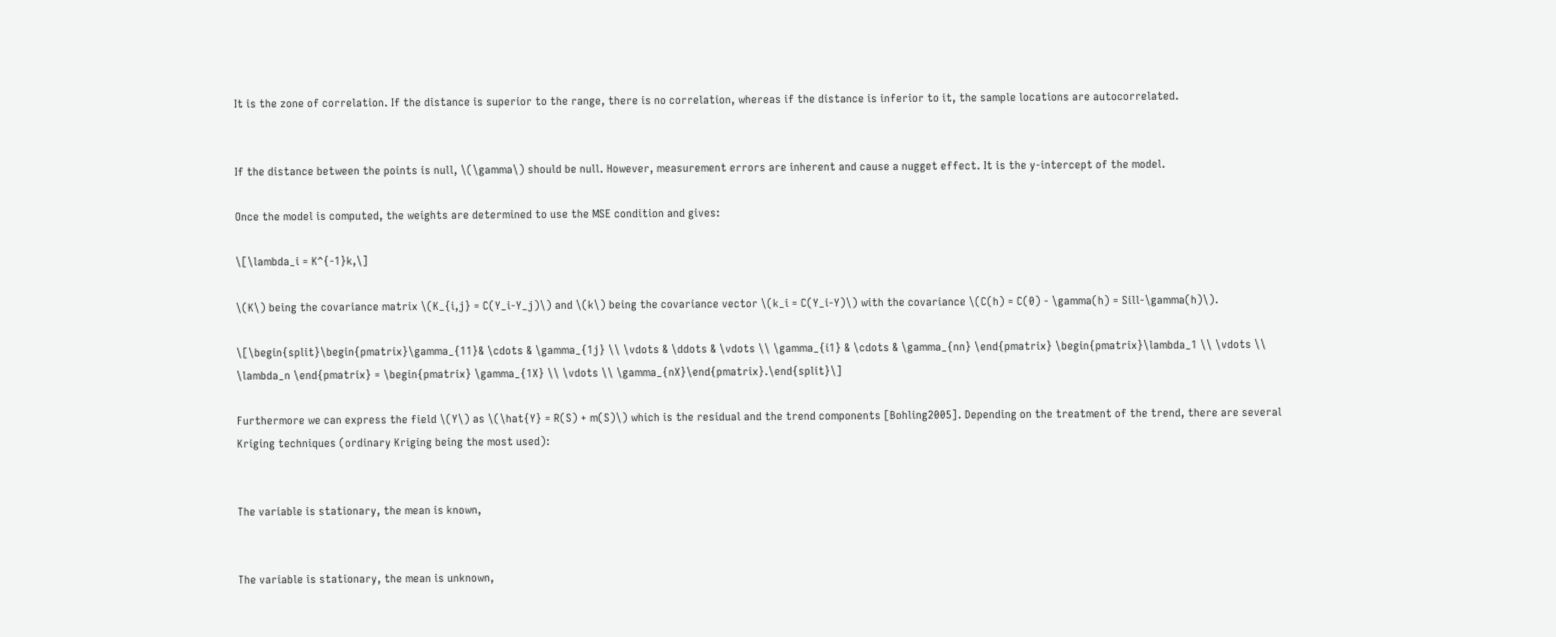It is the zone of correlation. If the distance is superior to the range, there is no correlation, whereas if the distance is inferior to it, the sample locations are autocorrelated.


If the distance between the points is null, \(\gamma\) should be null. However, measurement errors are inherent and cause a nugget effect. It is the y-intercept of the model.

Once the model is computed, the weights are determined to use the MSE condition and gives:

\[\lambda_i = K^{-1}k,\]

\(K\) being the covariance matrix \(K_{i,j} = C(Y_i-Y_j)\) and \(k\) being the covariance vector \(k_i = C(Y_i-Y)\) with the covariance \(C(h) = C(0) - \gamma(h) = Sill-\gamma(h)\).

\[\begin{split}\begin{pmatrix}\gamma_{11}& \cdots & \gamma_{1j} \\ \vdots & \ddots & \vdots \\ \gamma_{i1} & \cdots & \gamma_{nn} \end{pmatrix} \begin{pmatrix}\lambda_1 \\ \vdots \\ \lambda_n \end{pmatrix} = \begin{pmatrix} \gamma_{1X} \\ \vdots \\ \gamma_{nX}\end{pmatrix}.\end{split}\]

Furthermore we can express the field \(Y\) as \(\hat{Y} = R(S) + m(S)\) which is the residual and the trend components [Bohling2005]. Depending on the treatment of the trend, there are several Kriging techniques (ordinary Kriging being the most used):


The variable is stationary, the mean is known,


The variable is stationary, the mean is unknown,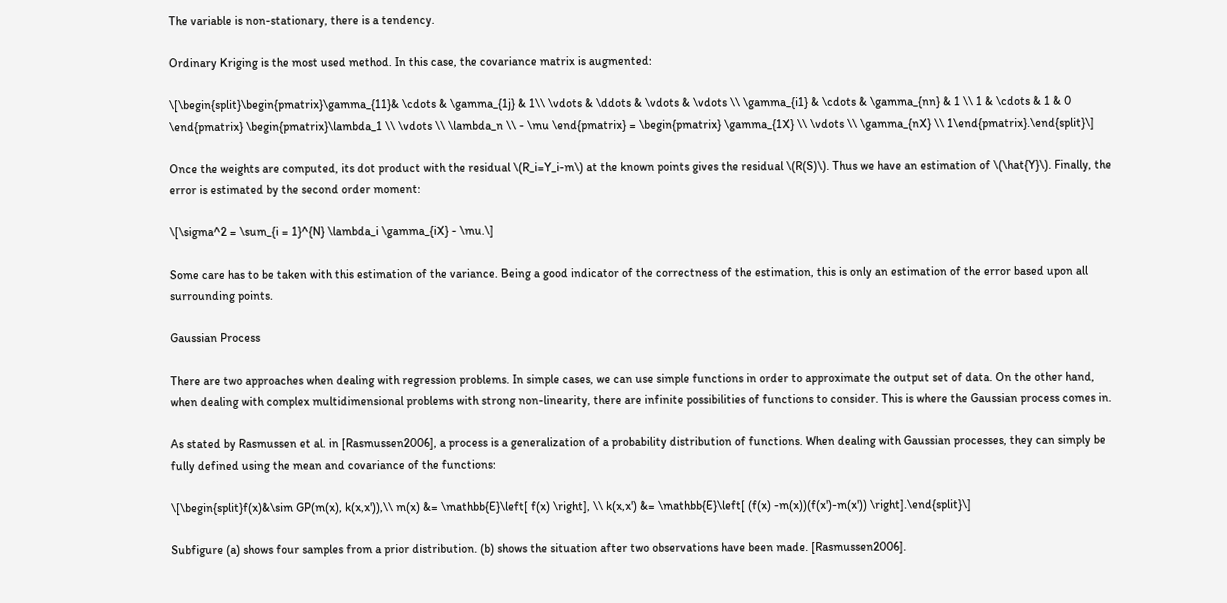The variable is non-stationary, there is a tendency.

Ordinary Kriging is the most used method. In this case, the covariance matrix is augmented:

\[\begin{split}\begin{pmatrix}\gamma_{11}& \cdots & \gamma_{1j} & 1\\ \vdots & \ddots & \vdots & \vdots \\ \gamma_{i1} & \cdots & \gamma_{nn} & 1 \\ 1 & \cdots & 1 & 0 \end{pmatrix} \begin{pmatrix}\lambda_1 \\ \vdots \\ \lambda_n \\ - \mu \end{pmatrix} = \begin{pmatrix} \gamma_{1X} \\ \vdots \\ \gamma_{nX} \\ 1\end{pmatrix}.\end{split}\]

Once the weights are computed, its dot product with the residual \(R_i=Y_i-m\) at the known points gives the residual \(R(S)\). Thus we have an estimation of \(\hat{Y}\). Finally, the error is estimated by the second order moment:

\[\sigma^2 = \sum_{i = 1}^{N} \lambda_i \gamma_{iX} - \mu.\]

Some care has to be taken with this estimation of the variance. Being a good indicator of the correctness of the estimation, this is only an estimation of the error based upon all surrounding points.

Gaussian Process

There are two approaches when dealing with regression problems. In simple cases, we can use simple functions in order to approximate the output set of data. On the other hand, when dealing with complex multidimensional problems with strong non-linearity, there are infinite possibilities of functions to consider. This is where the Gaussian process comes in.

As stated by Rasmussen et al. in [Rasmussen2006], a process is a generalization of a probability distribution of functions. When dealing with Gaussian processes, they can simply be fully defined using the mean and covariance of the functions:

\[\begin{split}f(x)&\sim GP(m(x), k(x,x')),\\ m(x) &= \mathbb{E}\left[ f(x) \right], \\ k(x,x') &= \mathbb{E}\left[ (f(x) -m(x))(f(x')-m(x')) \right].\end{split}\]

Subfigure (a) shows four samples from a prior distribution. (b) shows the situation after two observations have been made. [Rasmussen2006].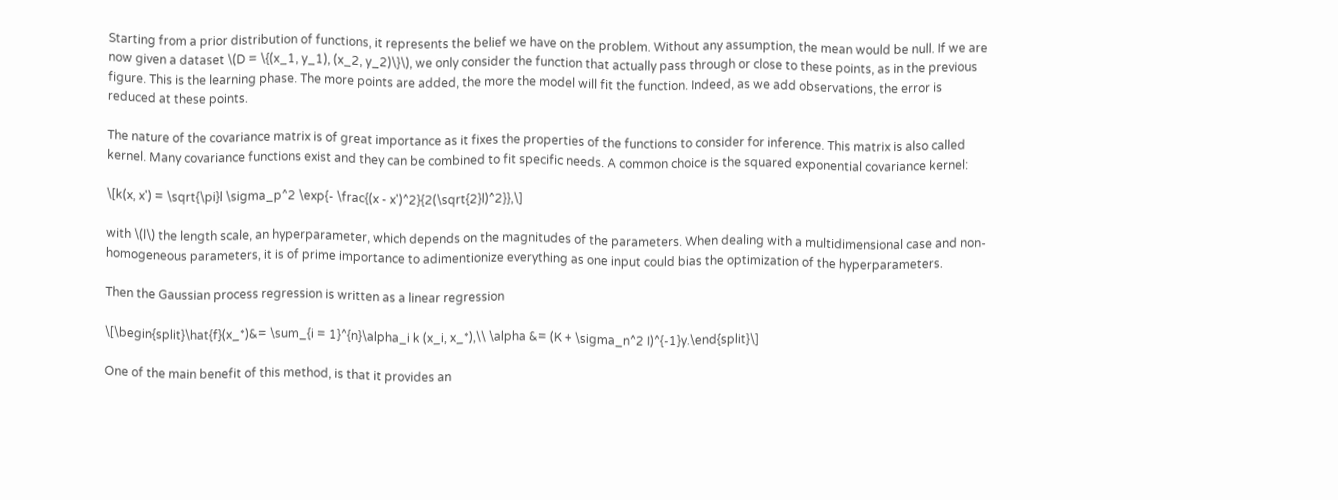Starting from a prior distribution of functions, it represents the belief we have on the problem. Without any assumption, the mean would be null. If we are now given a dataset \(D = \{(x_1, y_1), (x_2, y_2)\}\), we only consider the function that actually pass through or close to these points, as in the previous figure. This is the learning phase. The more points are added, the more the model will fit the function. Indeed, as we add observations, the error is reduced at these points.

The nature of the covariance matrix is of great importance as it fixes the properties of the functions to consider for inference. This matrix is also called kernel. Many covariance functions exist and they can be combined to fit specific needs. A common choice is the squared exponential covariance kernel:

\[k(x, x') = \sqrt{\pi}l \sigma_p^2 \exp{- \frac{(x - x')^2}{2(\sqrt{2}l)^2}},\]

with \(l\) the length scale, an hyperparameter, which depends on the magnitudes of the parameters. When dealing with a multidimensional case and non-homogeneous parameters, it is of prime importance to adimentionize everything as one input could bias the optimization of the hyperparameters.

Then the Gaussian process regression is written as a linear regression

\[\begin{split}\hat{f}(x_*)&= \sum_{i = 1}^{n}\alpha_i k (x_i, x_*),\\ \alpha &= (K + \sigma_n^2 I)^{-1}y.\end{split}\]

One of the main benefit of this method, is that it provides an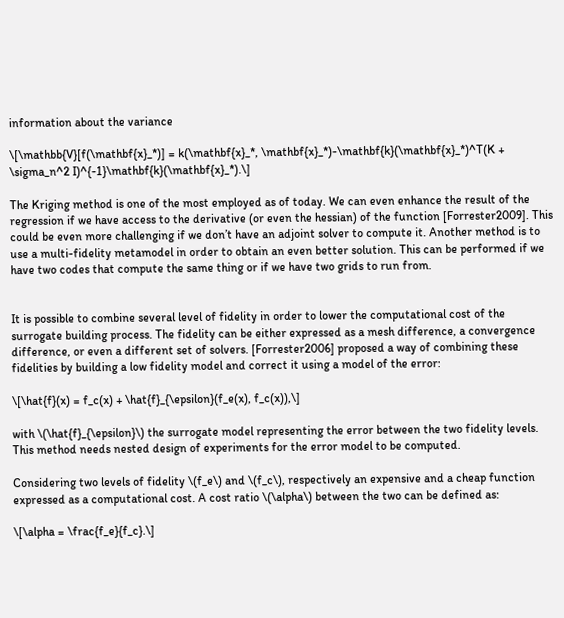information about the variance

\[\mathbb{V}[f(\mathbf{x}_*)] = k(\mathbf{x}_*, \mathbf{x}_*)-\mathbf{k}(\mathbf{x}_*)^T(K + \sigma_n^2 I)^{-1}\mathbf{k}(\mathbf{x}_*).\]

The Kriging method is one of the most employed as of today. We can even enhance the result of the regression if we have access to the derivative (or even the hessian) of the function [Forrester2009]. This could be even more challenging if we don’t have an adjoint solver to compute it. Another method is to use a multi-fidelity metamodel in order to obtain an even better solution. This can be performed if we have two codes that compute the same thing or if we have two grids to run from.


It is possible to combine several level of fidelity in order to lower the computational cost of the surrogate building process. The fidelity can be either expressed as a mesh difference, a convergence difference, or even a different set of solvers. [Forrester2006] proposed a way of combining these fidelities by building a low fidelity model and correct it using a model of the error:

\[\hat{f}(x) = f_c(x) + \hat{f}_{\epsilon}(f_e(x), f_c(x)),\]

with \(\hat{f}_{\epsilon}\) the surrogate model representing the error between the two fidelity levels. This method needs nested design of experiments for the error model to be computed.

Considering two levels of fidelity \(f_e\) and \(f_c\), respectively an expensive and a cheap function expressed as a computational cost. A cost ratio \(\alpha\) between the two can be defined as:

\[\alpha = \frac{f_e}{f_c}.\]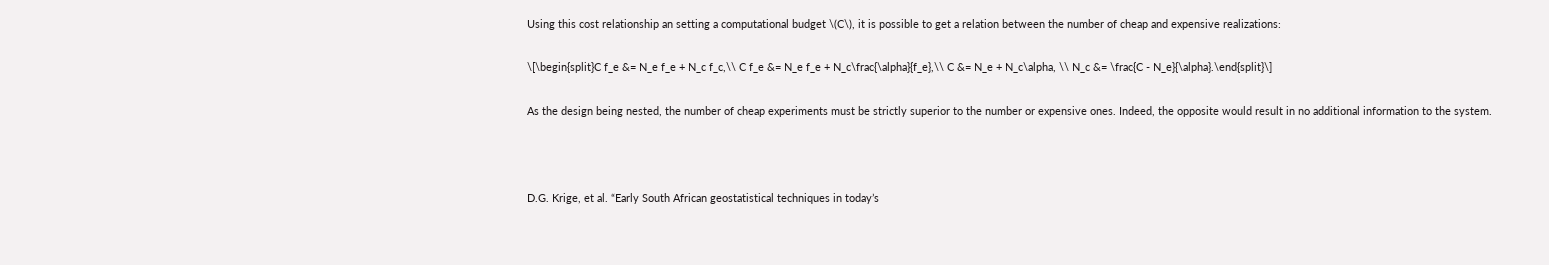Using this cost relationship an setting a computational budget \(C\), it is possible to get a relation between the number of cheap and expensive realizations:

\[\begin{split}C f_e &= N_e f_e + N_c f_c,\\ C f_e &= N_e f_e + N_c\frac{\alpha}{f_e},\\ C &= N_e + N_c\alpha, \\ N_c &= \frac{C - N_e}{\alpha}.\end{split}\]

As the design being nested, the number of cheap experiments must be strictly superior to the number or expensive ones. Indeed, the opposite would result in no additional information to the system.



D.G. Krige, et al. “Early South African geostatistical techniques in today’s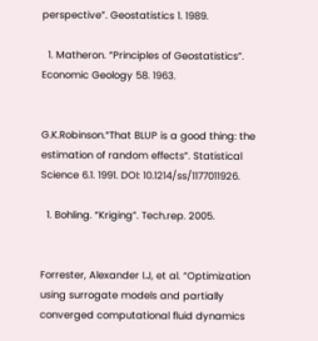perspective”. Geostatistics 1. 1989.

  1. Matheron. “Principles of Geostatistics”. Economic Geology 58. 1963.


G.K.Robinson.“That BLUP is a good thing: the estimation of random effects”. Statistical Science 6.1. 1991. DOI: 10.1214/ss/1177011926.

  1. Bohling. “Kriging”. Tech.rep. 2005.


Forrester, Alexander I.J, et al. “Optimization using surrogate models and partially converged computational fluid dynamics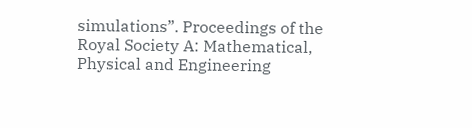simulations”. Proceedings of the Royal Society A: Mathematical, Physical and Engineering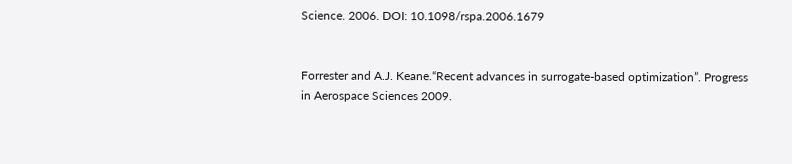Science. 2006. DOI: 10.1098/rspa.2006.1679


Forrester and A.J. Keane.“Recent advances in surrogate-based optimization”. Progress in Aerospace Sciences 2009.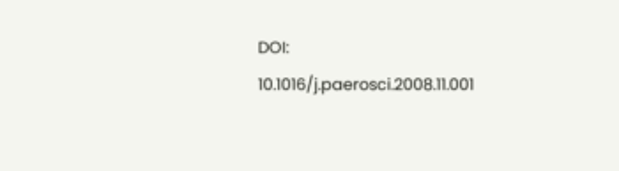DOI: 10.1016/j.paerosci.2008.11.001